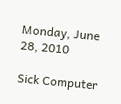Monday, June 28, 2010

Sick Computer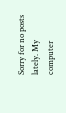Sorry for no posts lately. My computer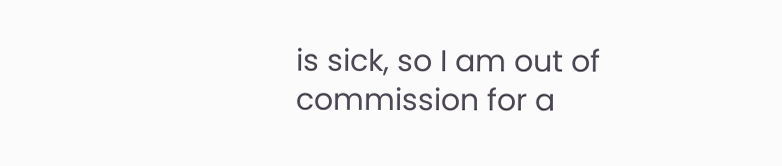is sick, so I am out of commission for a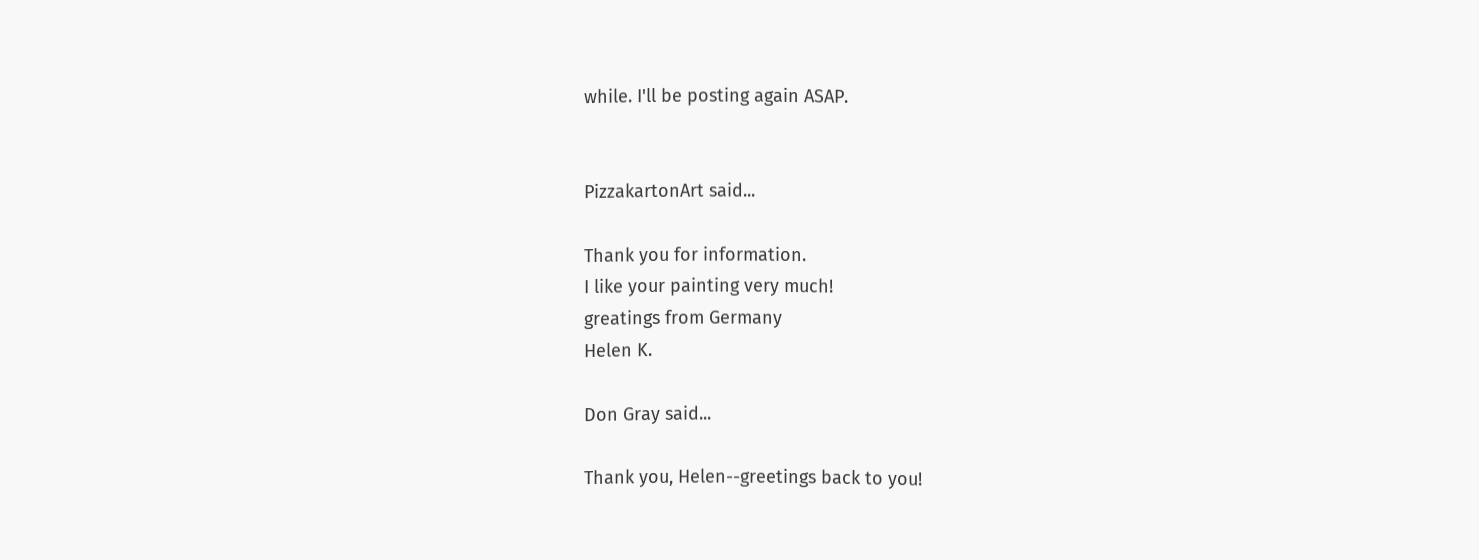while. I'll be posting again ASAP.


PizzakartonArt said...

Thank you for information.
I like your painting very much!
greatings from Germany
Helen K.

Don Gray said...

Thank you, Helen--greetings back to you!